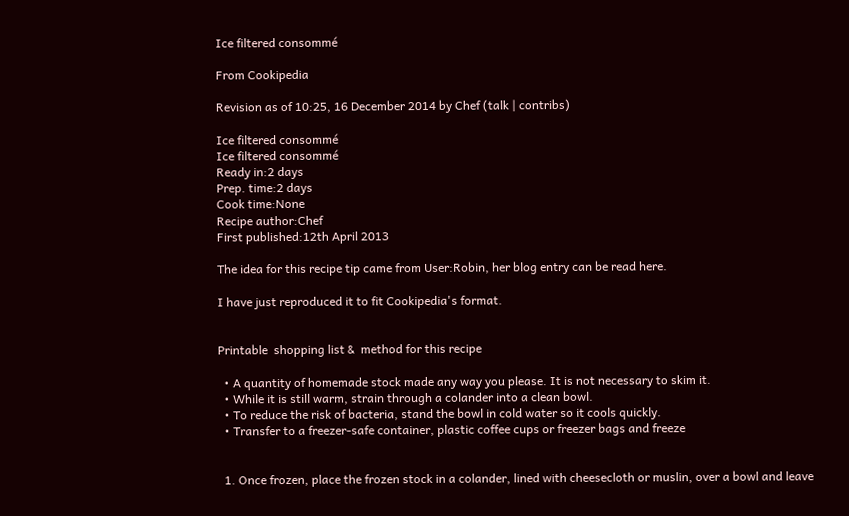Ice filtered consommé

From Cookipedia

Revision as of 10:25, 16 December 2014 by Chef (talk | contribs)

Ice filtered consommé
Ice filtered consommé
Ready in:2 days
Prep. time:2 days
Cook time:None
Recipe author:Chef
First published:12th April 2013

The idea for this recipe tip came from User:Robin, her blog entry can be read here.

I have just reproduced it to fit Cookipedia's format.


Printable  shopping list &  method for this recipe

  • A quantity of homemade stock made any way you please. It is not necessary to skim it.
  • While it is still warm, strain through a colander into a clean bowl.
  • To reduce the risk of bacteria, stand the bowl in cold water so it cools quickly.
  • Transfer to a freezer-safe container, plastic coffee cups or freezer bags and freeze


  1. Once frozen, place the frozen stock in a colander, lined with cheesecloth or muslin, over a bowl and leave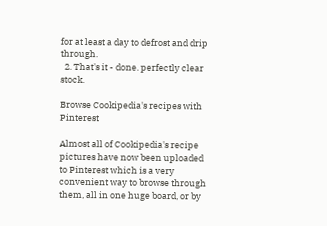for at least a day to defrost and drip through.
  2. That's it - done. perfectly clear stock.

Browse Cookipedia's recipes with Pinterest

Almost all of Cookipedia's recipe pictures have now been uploaded to Pinterest which is a very convenient way to browse through them, all in one huge board, or by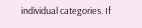individual categories. If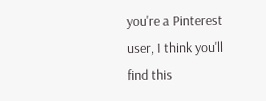you're a Pinterest user, I think you'll find this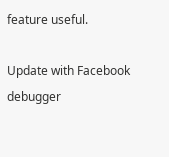feature useful.

Update with Facebook debugger